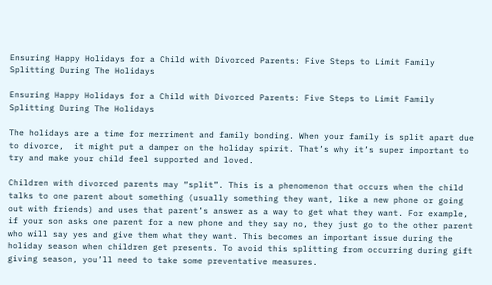Ensuring Happy Holidays for a Child with Divorced Parents: Five Steps to Limit Family Splitting During The Holidays

Ensuring Happy Holidays for a Child with Divorced Parents: Five Steps to Limit Family Splitting During The Holidays

The holidays are a time for merriment and family bonding. When your family is split apart due to divorce,  it might put a damper on the holiday spirit. That’s why it’s super important to try and make your child feel supported and loved.

Children with divorced parents may “split”. This is a phenomenon that occurs when the child talks to one parent about something (usually something they want, like a new phone or going out with friends) and uses that parent’s answer as a way to get what they want. For example, if your son asks one parent for a new phone and they say no, they just go to the other parent who will say yes and give them what they want. This becomes an important issue during the holiday season when children get presents. To avoid this splitting from occurring during gift giving season, you’ll need to take some preventative measures.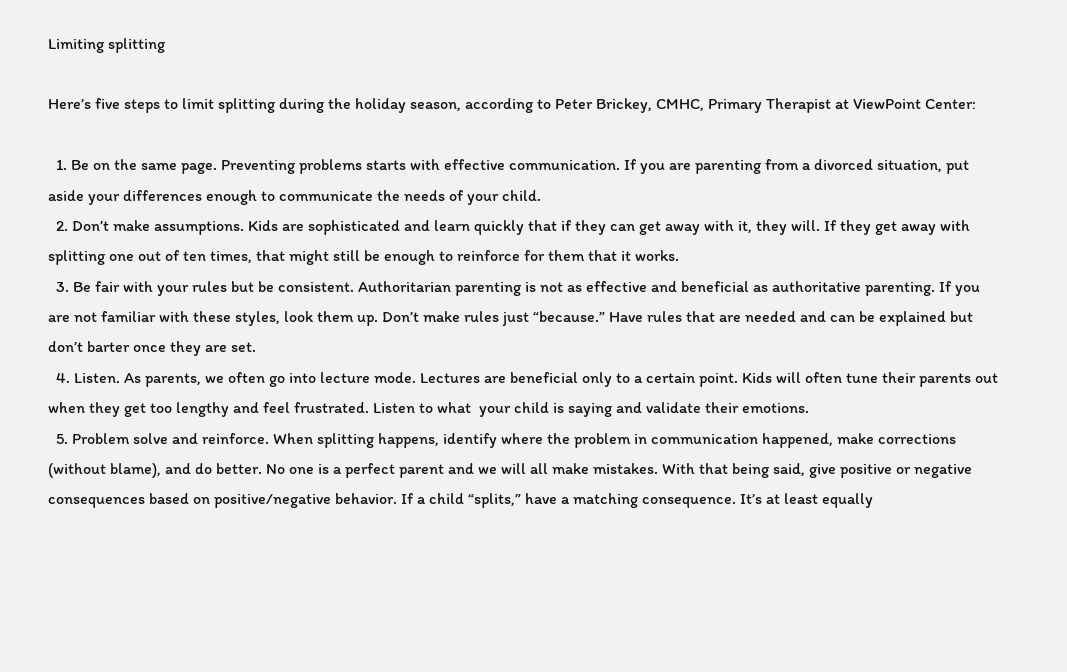Limiting splitting

Here’s five steps to limit splitting during the holiday season, according to Peter Brickey, CMHC, Primary Therapist at ViewPoint Center:

  1. Be on the same page. Preventing problems starts with effective communication. If you are parenting from a divorced situation, put aside your differences enough to communicate the needs of your child.
  2. Don’t make assumptions. Kids are sophisticated and learn quickly that if they can get away with it, they will. If they get away with splitting one out of ten times, that might still be enough to reinforce for them that it works.
  3. Be fair with your rules but be consistent. Authoritarian parenting is not as effective and beneficial as authoritative parenting. If you are not familiar with these styles, look them up. Don’t make rules just “because.” Have rules that are needed and can be explained but don’t barter once they are set.
  4. Listen. As parents, we often go into lecture mode. Lectures are beneficial only to a certain point. Kids will often tune their parents out when they get too lengthy and feel frustrated. Listen to what  your child is saying and validate their emotions.
  5. Problem solve and reinforce. When splitting happens, identify where the problem in communication happened, make corrections (without blame), and do better. No one is a perfect parent and we will all make mistakes. With that being said, give positive or negative consequences based on positive/negative behavior. If a child “splits,” have a matching consequence. It’s at least equally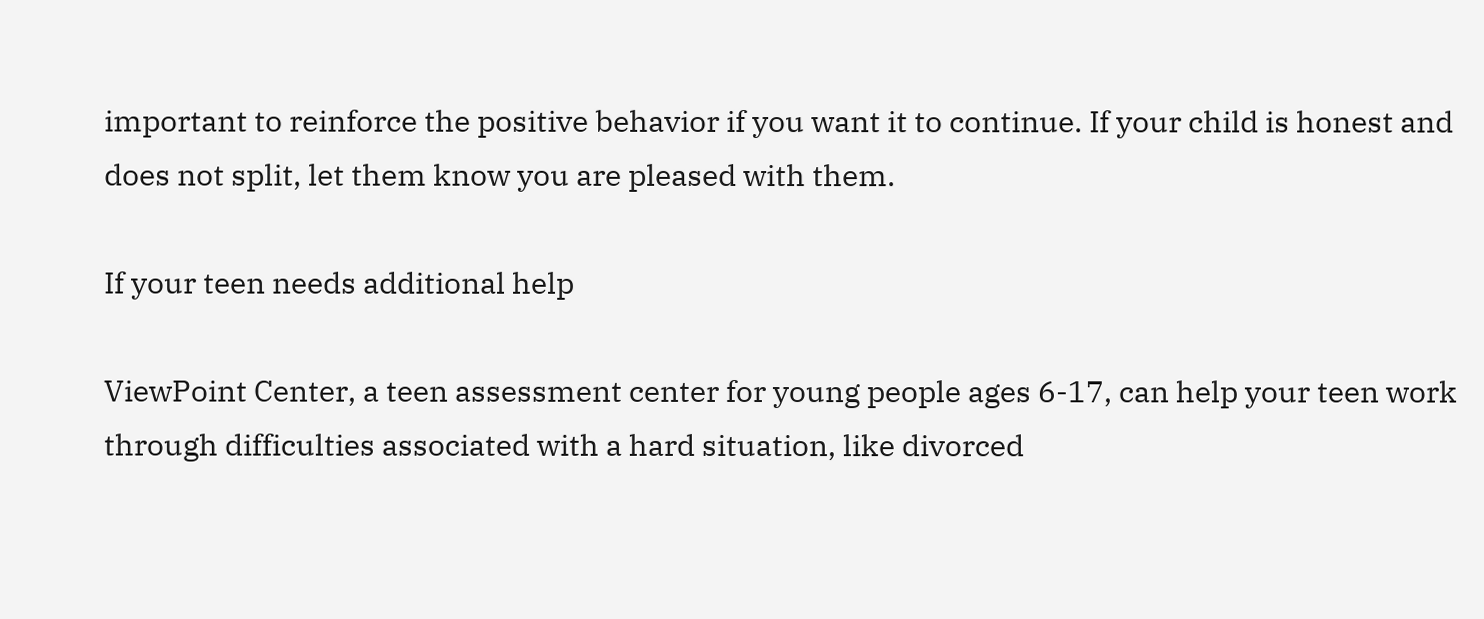important to reinforce the positive behavior if you want it to continue. If your child is honest and does not split, let them know you are pleased with them.

If your teen needs additional help

ViewPoint Center, a teen assessment center for young people ages 6-17, can help your teen work through difficulties associated with a hard situation, like divorced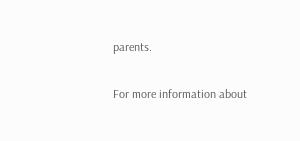parents.

For more information about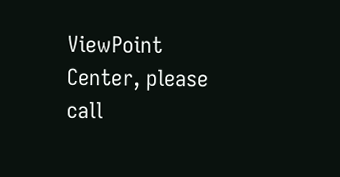ViewPoint Center, please call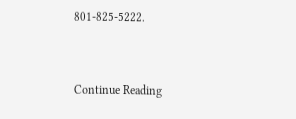801-825-5222.


Continue Reading